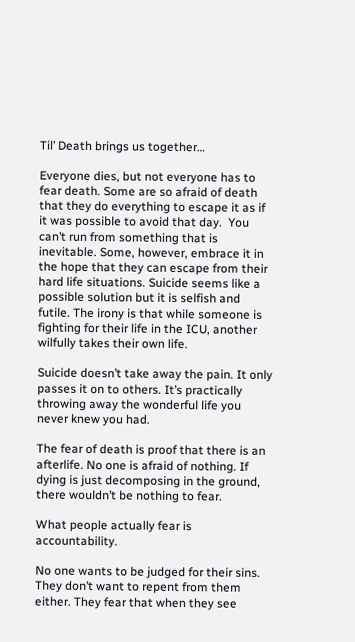Til’ Death brings us together…

Everyone dies, but not everyone has to fear death. Some are so afraid of death that they do everything to escape it as if it was possible to avoid that day.  You can’t run from something that is inevitable. Some, however, embrace it in the hope that they can escape from their hard life situations. Suicide seems like a possible solution but it is selfish and futile. The irony is that while someone is fighting for their life in the ICU, another wilfully takes their own life.

Suicide doesn’t take away the pain. It only passes it on to others. It’s practically throwing away the wonderful life you never knew you had.

The fear of death is proof that there is an afterlife. No one is afraid of nothing. If dying is just decomposing in the ground, there wouldn’t be nothing to fear.

What people actually fear is accountability.

No one wants to be judged for their sins. They don’t want to repent from them either. They fear that when they see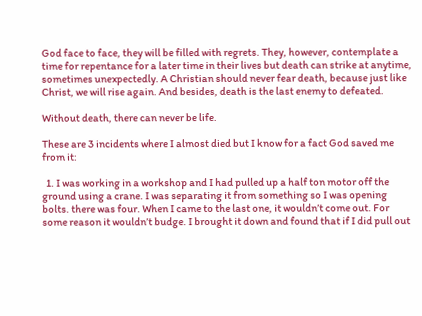God face to face, they will be filled with regrets. They, however, contemplate a time for repentance for a later time in their lives but death can strike at anytime, sometimes unexpectedly. A Christian should never fear death, because just like Christ, we will rise again. And besides, death is the last enemy to defeated.

Without death, there can never be life.

These are 3 incidents where I almost died but I know for a fact God saved me from it:

  1. I was working in a workshop and I had pulled up a half ton motor off the ground using a crane. I was separating it from something so I was opening bolts. there was four. When I came to the last one, it wouldn’t come out. For some reason it wouldn’t budge. I brought it down and found that if I did pull out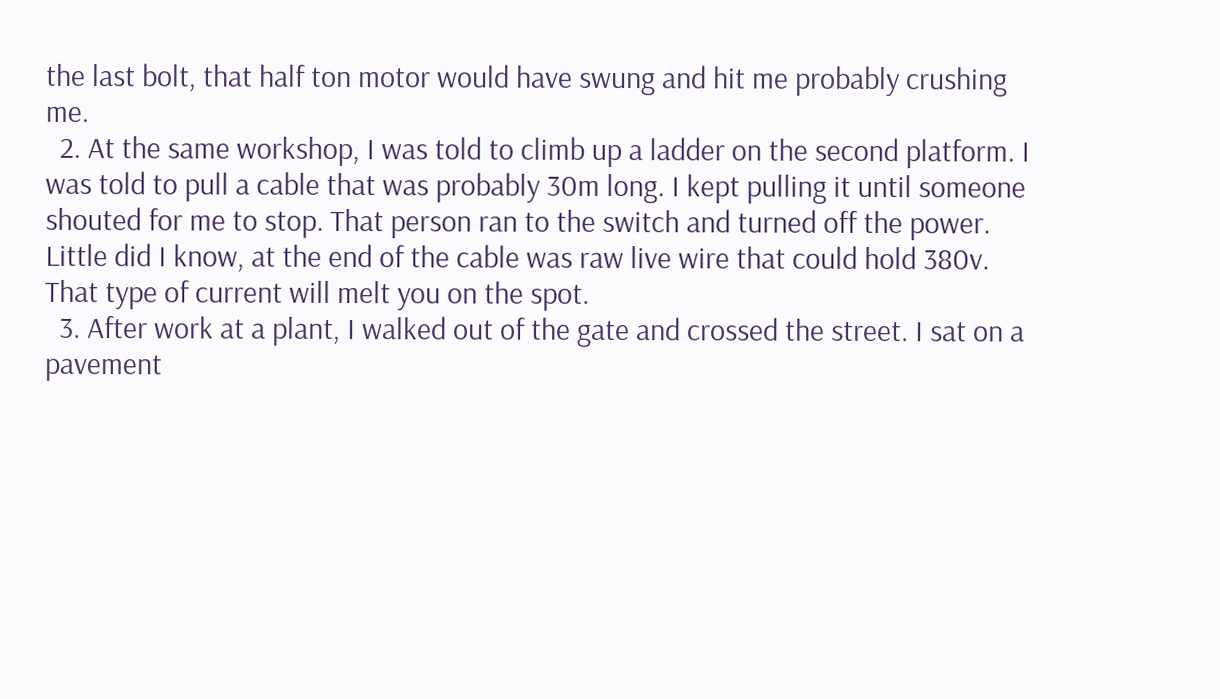the last bolt, that half ton motor would have swung and hit me probably crushing me.
  2. At the same workshop, I was told to climb up a ladder on the second platform. I was told to pull a cable that was probably 30m long. I kept pulling it until someone shouted for me to stop. That person ran to the switch and turned off the power. Little did I know, at the end of the cable was raw live wire that could hold 380v. That type of current will melt you on the spot.
  3. After work at a plant, I walked out of the gate and crossed the street. I sat on a pavement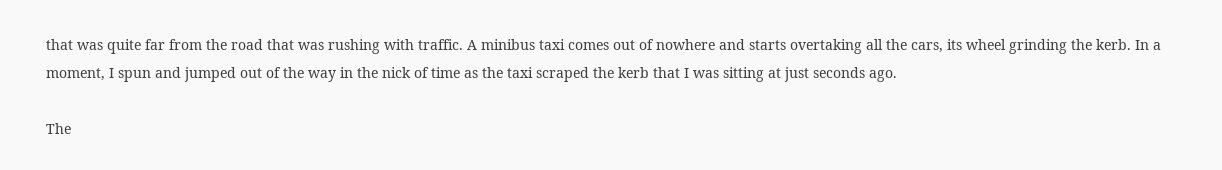that was quite far from the road that was rushing with traffic. A minibus taxi comes out of nowhere and starts overtaking all the cars, its wheel grinding the kerb. In a moment, I spun and jumped out of the way in the nick of time as the taxi scraped the kerb that I was sitting at just seconds ago.

The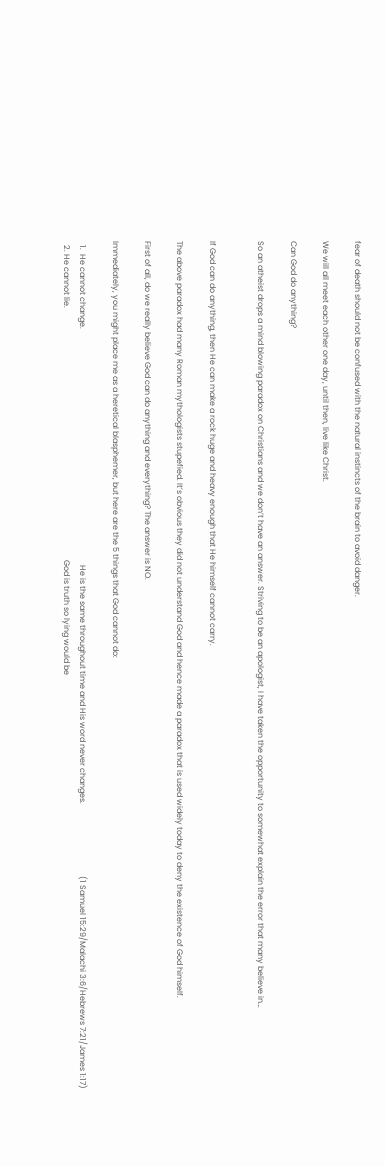fear of death should not be confused with the natural instincts of the brain to avoid danger.

We will all meet each other one day, until then, live like Christ.

Can God do anything?

So an atheist drops a mind blowing paradox on Christians and we don’t have an answer. Striving to be an apologist, I have taken the opportunity to somewhat explain the error that many believe in…


If God can do anything, then He can make a rock huge and heavy enough that He himself cannot carry.

The above paradox had many Roman mythologists stupefied. It’s obvious they did not understand God and hence made a paradox that is used widely today to deny the existence of God himself.

First of all, do we really believe God can do anything and everything? The answer is NO.

Immediately, you might place me as a heretical blasphemer, but here are the 5 things that God cannot do:

  1.  He cannot change.                                                                                                                      He is the same throughout time and His word never changes.                                    (1 Samuel 15:29/Malachi 3:6/Hebrews 7:21/James 1:17)
  2. He cannot lie.                                                                                                                              God is truth so lying would be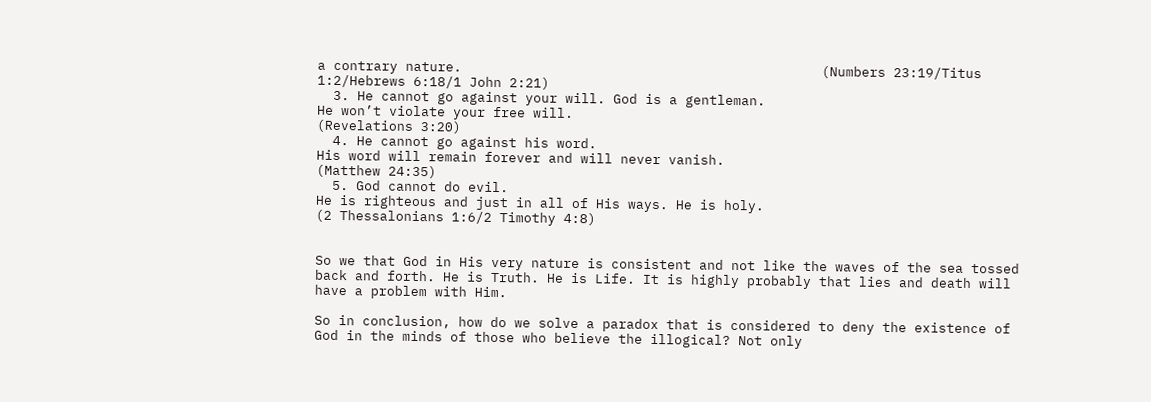a contrary nature.                                             (Numbers 23:19/Titus 1:2/Hebrews 6:18/1 John 2:21)
  3. He cannot go against your will. God is a gentleman.                                                       He won’t violate your free will.                                                                                 (Revelations 3:20)
  4. He cannot go against his word.                                                                                              His word will remain forever and will never vanish.                                           (Matthew 24:35)
  5. God cannot do evil.                                                                                                                      He is righteous and just in all of His ways. He is holy.                                                      (2 Thessalonians 1:6/2 Timothy 4:8)


So we that God in His very nature is consistent and not like the waves of the sea tossed back and forth. He is Truth. He is Life. It is highly probably that lies and death will have a problem with Him.

So in conclusion, how do we solve a paradox that is considered to deny the existence of God in the minds of those who believe the illogical? Not only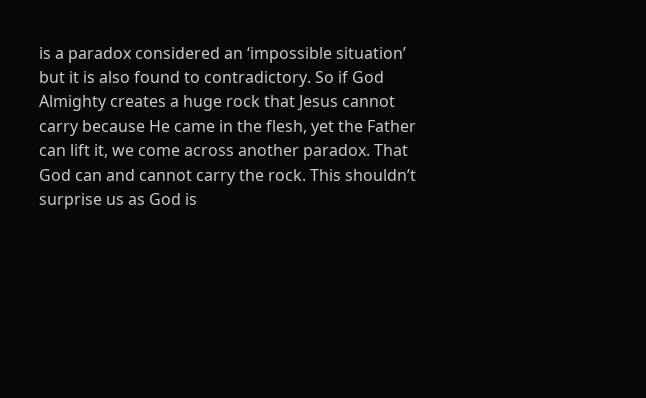is a paradox considered an ‘impossible situation’ but it is also found to contradictory. So if God Almighty creates a huge rock that Jesus cannot carry because He came in the flesh, yet the Father can lift it, we come across another paradox. That God can and cannot carry the rock. This shouldn’t surprise us as God is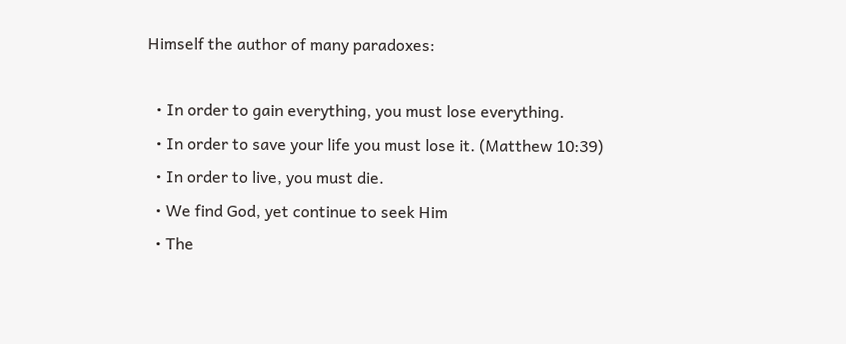Himself the author of many paradoxes:

  • In order to gain everything, you must lose everything.
  • In order to save your life you must lose it. (Matthew 10:39)
  • In order to live, you must die.
  • We find God, yet continue to seek Him
  • The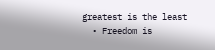greatest is the least
  • Freedom is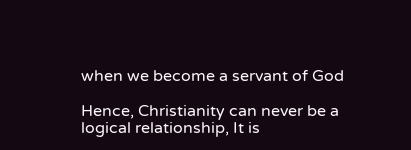when we become a servant of God

Hence, Christianity can never be a logical relationship, It is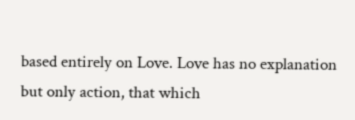based entirely on Love. Love has no explanation but only action, that which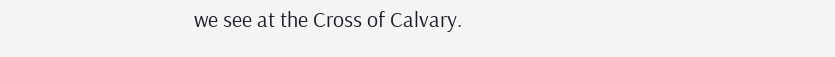we see at the Cross of Calvary.